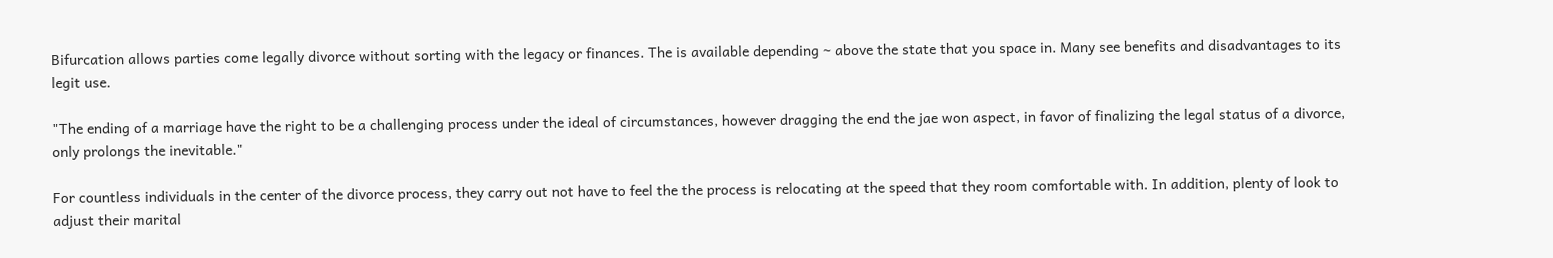Bifurcation allows parties come legally divorce without sorting with the legacy or finances. The is available depending ~ above the state that you space in. Many see benefits and disadvantages to its legit use.

"The ending of a marriage have the right to be a challenging process under the ideal of circumstances, however dragging the end the jae won aspect, in favor of finalizing the legal status of a divorce, only prolongs the inevitable."

For countless individuals in the center of the divorce process, they carry out not have to feel the the process is relocating at the speed that they room comfortable with. In addition, plenty of look to adjust their marital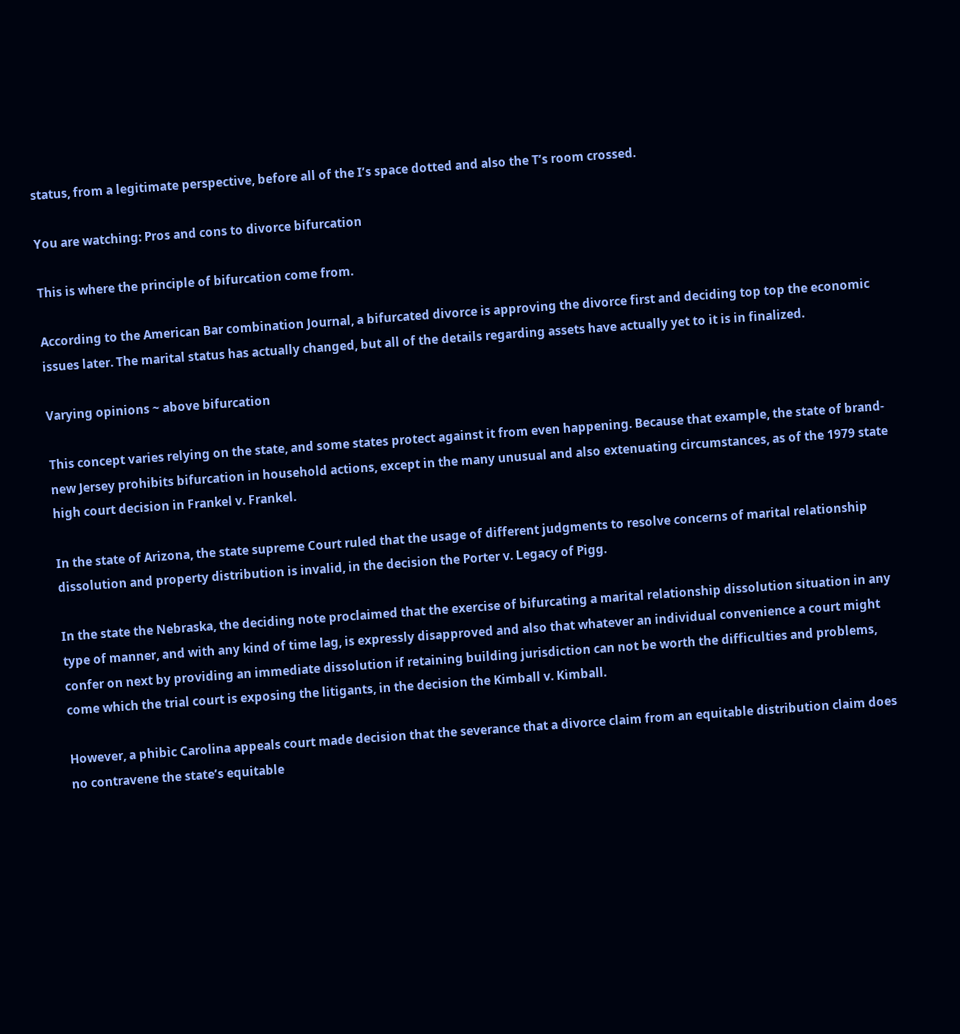status, from a legitimate perspective, before all of the I’s space dotted and also the T’s room crossed.

You are watching: Pros and cons to divorce bifurcation

This is where the principle of bifurcation come from.

According to the American Bar combination Journal, a bifurcated divorce is approving the divorce first and deciding top top the economic issues later. The marital status has actually changed, but all of the details regarding assets have actually yet to it is in finalized.

Varying opinions ~ above bifurcation

This concept varies relying on the state, and some states protect against it from even happening. Because that example, the state of brand-new Jersey prohibits bifurcation in household actions, except in the many unusual and also extenuating circumstances, as of the 1979 state high court decision in Frankel v. Frankel.

In the state of Arizona, the state supreme Court ruled that the usage of different judgments to resolve concerns of marital relationship dissolution and property distribution is invalid, in the decision the Porter v. Legacy of Pigg.

In the state the Nebraska, the deciding note proclaimed that the exercise of bifurcating a marital relationship dissolution situation in any type of manner, and with any kind of time lag, is expressly disapproved and also that whatever an individual convenience a court might confer on next by providing an immediate dissolution if retaining building jurisdiction can not be worth the difficulties and problems, come which the trial court is exposing the litigants, in the decision the Kimball v. Kimball.

However, a phibìc Carolina appeals court made decision that the severance that a divorce claim from an equitable distribution claim does no contravene the state’s equitable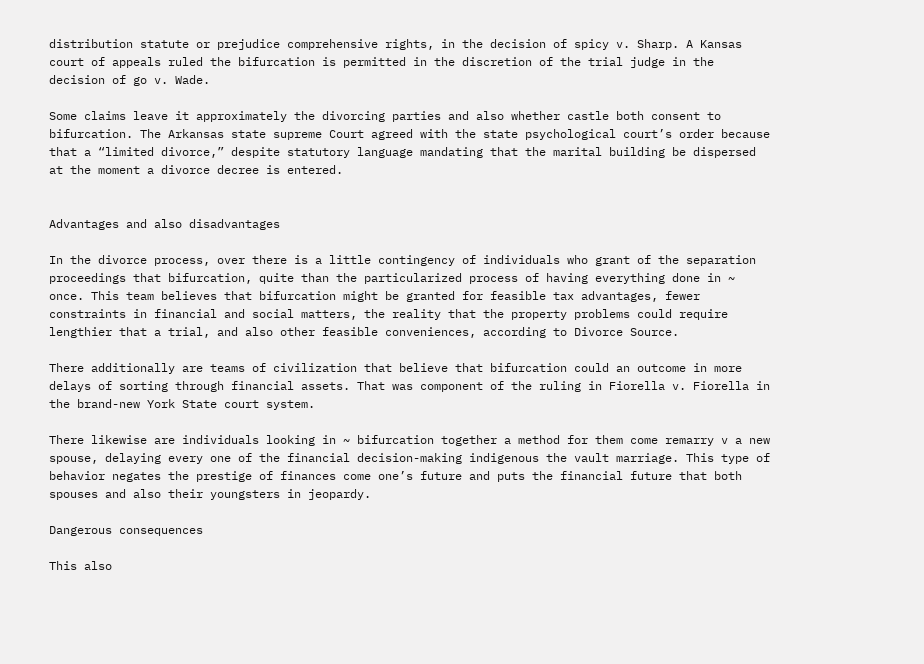distribution statute or prejudice comprehensive rights, in the decision of spicy v. Sharp. A Kansas court of appeals ruled the bifurcation is permitted in the discretion of the trial judge in the decision of go v. Wade.

Some claims leave it approximately the divorcing parties and also whether castle both consent to bifurcation. The Arkansas state supreme Court agreed with the state psychological court’s order because that a “limited divorce,” despite statutory language mandating that the marital building be dispersed at the moment a divorce decree is entered.


Advantages and also disadvantages

In the divorce process, over there is a little contingency of individuals who grant of the separation proceedings that bifurcation, quite than the particularized process of having everything done in ~ once. This team believes that bifurcation might be granted for feasible tax advantages, fewer constraints in financial and social matters, the reality that the property problems could require lengthier that a trial, and also other feasible conveniences, according to Divorce Source.

There additionally are teams of civilization that believe that bifurcation could an outcome in more delays of sorting through financial assets. That was component of the ruling in Fiorella v. Fiorella in the brand-new York State court system.

There likewise are individuals looking in ~ bifurcation together a method for them come remarry v a new spouse, delaying every one of the financial decision-making indigenous the vault marriage. This type of behavior negates the prestige of finances come one’s future and puts the financial future that both spouses and also their youngsters in jeopardy.

Dangerous consequences

This also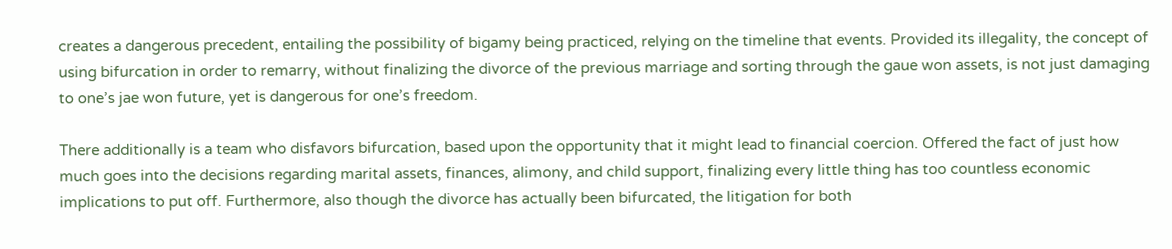creates a dangerous precedent, entailing the possibility of bigamy being practiced, relying on the timeline that events. Provided its illegality, the concept of using bifurcation in order to remarry, without finalizing the divorce of the previous marriage and sorting through the gaue won assets, is not just damaging to one’s jae won future, yet is dangerous for one’s freedom.

There additionally is a team who disfavors bifurcation, based upon the opportunity that it might lead to financial coercion. Offered the fact of just how much goes into the decisions regarding marital assets, finances, alimony, and child support, finalizing every little thing has too countless economic implications to put off. Furthermore, also though the divorce has actually been bifurcated, the litigation for both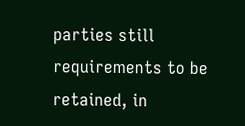parties still requirements to be retained, in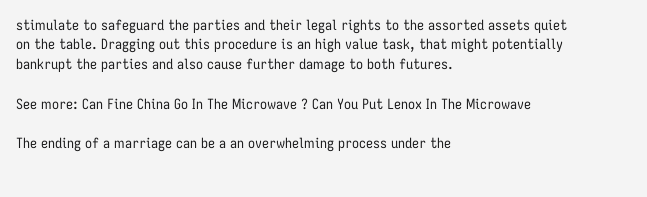stimulate to safeguard the parties and their legal rights to the assorted assets quiet on the table. Dragging out this procedure is an high value task, that might potentially bankrupt the parties and also cause further damage to both futures.

See more: Can Fine China Go In The Microwave ? Can You Put Lenox In The Microwave

The ending of a marriage can be a an overwhelming process under the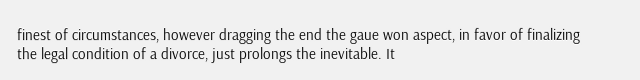finest of circumstances, however dragging the end the gaue won aspect, in favor of finalizing the legal condition of a divorce, just prolongs the inevitable. It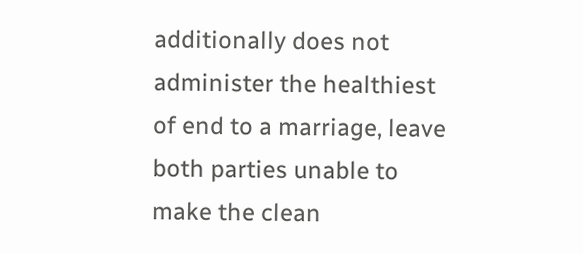additionally does not administer the healthiest of end to a marriage, leave both parties unable to make the clean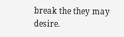break the they may desire.